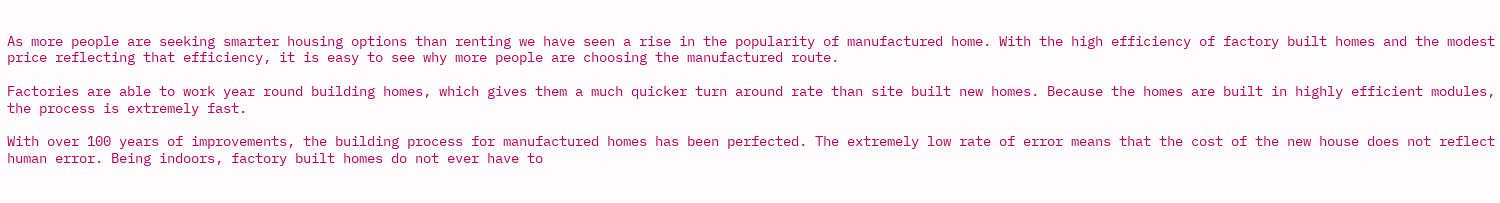As more people are seeking smarter housing options than renting we have seen a rise in the popularity of manufactured home. With the high efficiency of factory built homes and the modest price reflecting that efficiency, it is easy to see why more people are choosing the manufactured route.

Factories are able to work year round building homes, which gives them a much quicker turn around rate than site built new homes. Because the homes are built in highly efficient modules, the process is extremely fast.

With over 100 years of improvements, the building process for manufactured homes has been perfected. The extremely low rate of error means that the cost of the new house does not reflect human error. Being indoors, factory built homes do not ever have to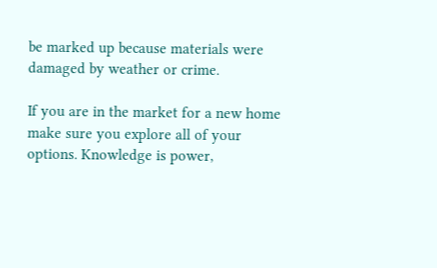be marked up because materials were damaged by weather or crime.

If you are in the market for a new home make sure you explore all of your options. Knowledge is power,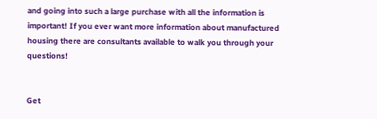and going into such a large purchase with all the information is important! If you ever want more information about manufactured housing there are consultants available to walk you through your questions!


Get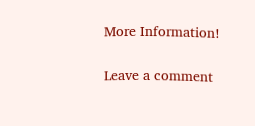More Information!

Leave a comment